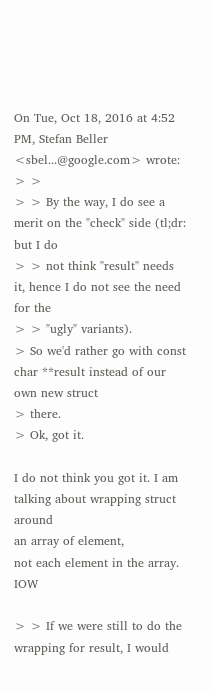On Tue, Oct 18, 2016 at 4:52 PM, Stefan Beller <sbel...@google.com> wrote:
> >
> > By the way, I do see a merit on the "check" side (tl;dr: but I do
> > not think "result" needs it, hence I do not see the need for the
> > "ugly" variants).
> So we'd rather go with const char **result instead of our own new struct
> there.
> Ok, got it.

I do not think you got it. I am talking about wrapping struct around
an array of element,
not each element in the array. IOW

> > If we were still to do the wrapping for result, I would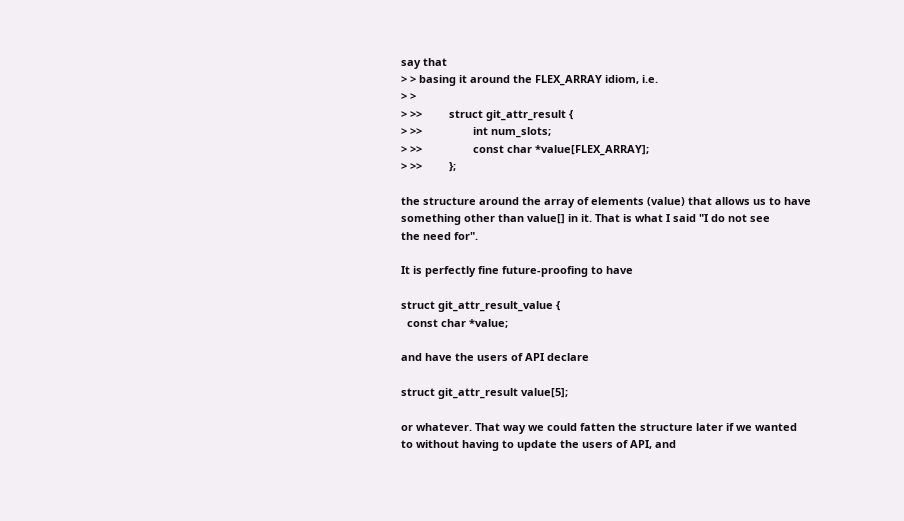say that
> > basing it around the FLEX_ARRAY idiom, i.e.
> >
> >>         struct git_attr_result {
> >>                 int num_slots;
> >>                 const char *value[FLEX_ARRAY];
> >>         };

the structure around the array of elements (value) that allows us to have
something other than value[] in it. That is what I said "I do not see
the need for".

It is perfectly fine future-proofing to have

struct git_attr_result_value {
  const char *value;

and have the users of API declare

struct git_attr_result value[5];

or whatever. That way we could fatten the structure later if we wanted
to without having to update the users of API, and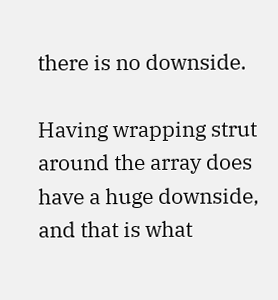there is no downside.

Having wrapping strut around the array does have a huge downside,
and that is what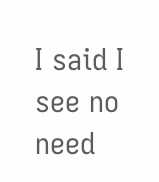I said I see no need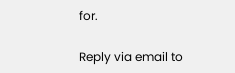for.

Reply via email to